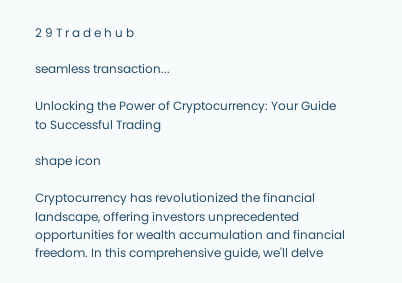2 9 T r a d e h u b

seamless transaction...

Unlocking the Power of Cryptocurrency: Your Guide to Successful Trading

shape icon

Cryptocurrency has revolutionized the financial landscape, offering investors unprecedented opportunities for wealth accumulation and financial freedom. In this comprehensive guide, we'll delve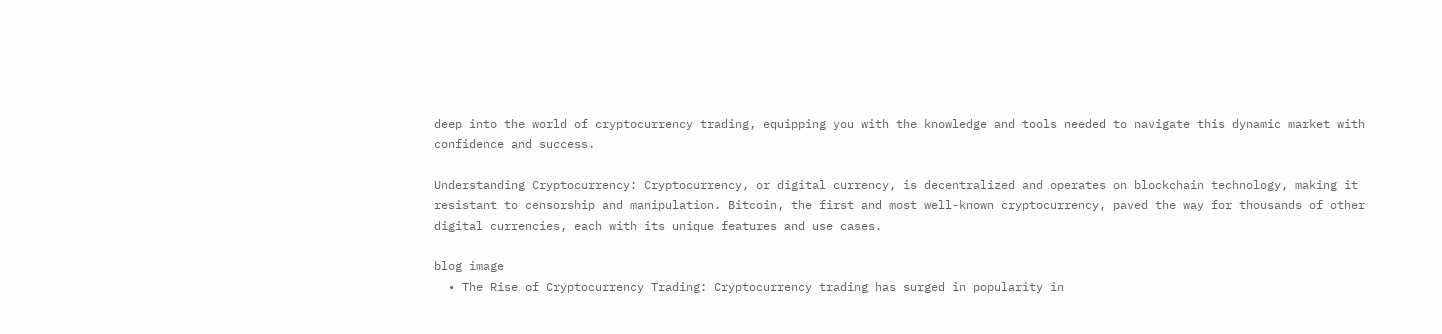deep into the world of cryptocurrency trading, equipping you with the knowledge and tools needed to navigate this dynamic market with confidence and success.

Understanding Cryptocurrency: Cryptocurrency, or digital currency, is decentralized and operates on blockchain technology, making it resistant to censorship and manipulation. Bitcoin, the first and most well-known cryptocurrency, paved the way for thousands of other digital currencies, each with its unique features and use cases.

blog image
  • The Rise of Cryptocurrency Trading: Cryptocurrency trading has surged in popularity in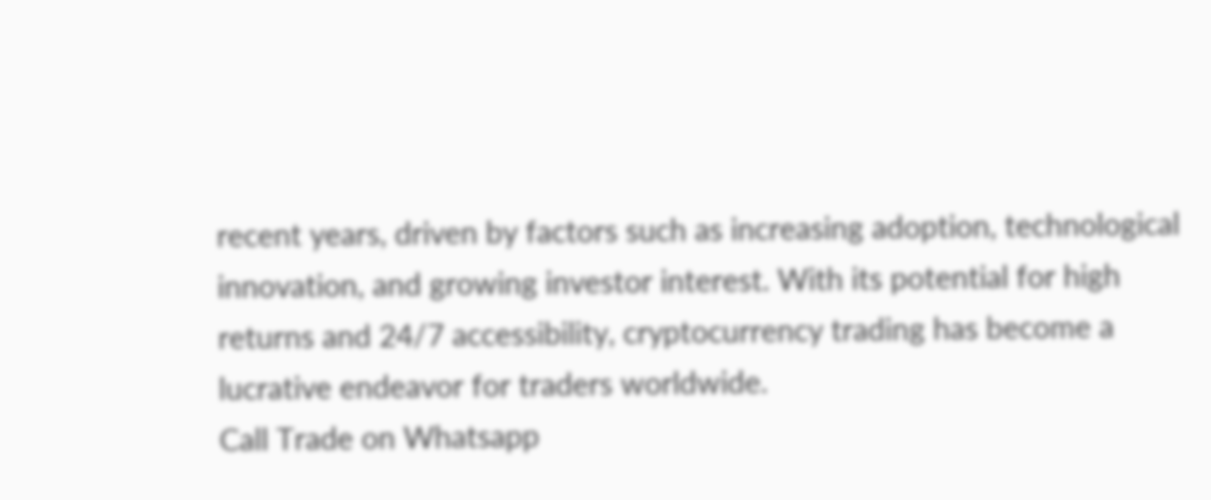recent years, driven by factors such as increasing adoption, technological innovation, and growing investor interest. With its potential for high returns and 24/7 accessibility, cryptocurrency trading has become a lucrative endeavor for traders worldwide.
Call Trade on Whatsapp